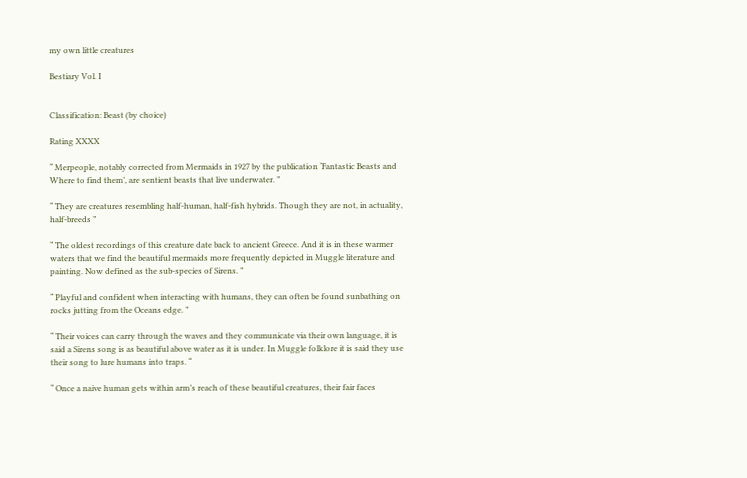my own little creatures

Bestiary Vol. I


Classification: Beast (by choice)

Rating XXXX

“ Merpeople, notably corrected from Mermaids in 1927 by the publication ‘Fantastic Beasts and Where to find them’, are sentient beasts that live underwater. ”

“ They are creatures resembling half-human, half-fish hybrids. Though they are not, in actuality, half-breeds ”

“ The oldest recordings of this creature date back to ancient Greece. And it is in these warmer waters that we find the beautiful mermaids more frequently depicted in Muggle literature and painting. Now defined as the sub-species of Sirens. ”

“ Playful and confident when interacting with humans, they can often be found sunbathing on rocks jutting from the Oceans edge. ”

“ Their voices can carry through the waves and they communicate via their own language, it is said a Sirens song is as beautiful above water as it is under. In Muggle folklore it is said they use their song to lure humans into traps. “

“ Once a naive human gets within arm’s reach of these beautiful creatures, their fair faces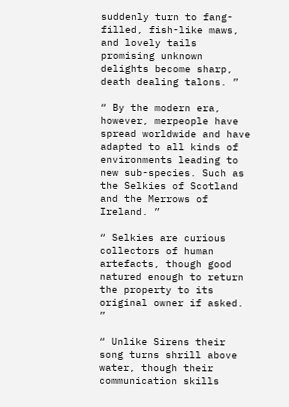suddenly turn to fang-filled, fish-like maws, and lovely tails promising unknown delights become sharp, death dealing talons. ”

“ By the modern era, however, merpeople have spread worldwide and have adapted to all kinds of environments leading to new sub-species. Such as the Selkies of Scotland and the Merrows of Ireland. ”

“ Selkies are curious collectors of human artefacts, though good natured enough to return the property to its original owner if asked. ”

“ Unlike Sirens their song turns shrill above water, though their communication skills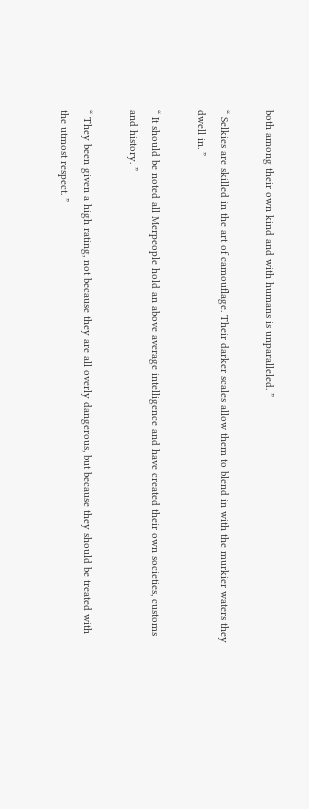both among their own kind and with humans is unparalleled. ”

“ Selkies are skilled in the art of camouflage. Their darker scales allow them to blend in with the murkier waters they dwell in. ”

“ It should be noted all Merpeople hold an above average intelligence and have created their own societies, customs and history. ”

“ They been given a high rating, not because they are all overly dangerous, but because they should be treated with the utmost respect. ”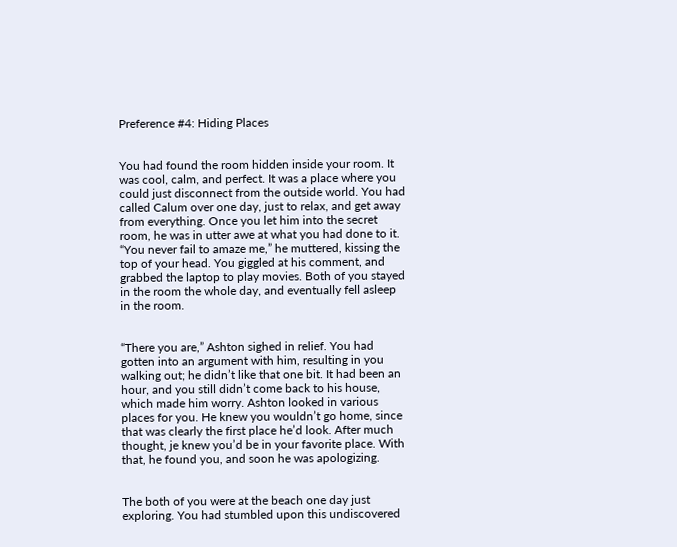Preference #4: Hiding Places


You had found the room hidden inside your room. It was cool, calm, and perfect. It was a place where you could just disconnect from the outside world. You had called Calum over one day, just to relax, and get away from everything. Once you let him into the secret room, he was in utter awe at what you had done to it. “You never fail to amaze me,” he muttered, kissing the top of your head. You giggled at his comment, and grabbed the laptop to play movies. Both of you stayed in the room the whole day, and eventually fell asleep in the room.


“There you are,” Ashton sighed in relief. You had gotten into an argument with him, resulting in you walking out; he didn’t like that one bit. It had been an hour, and you still didn’t come back to his house, which made him worry. Ashton looked in various places for you. He knew you wouldn’t go home, since that was clearly the first place he’d look. After much thought, je knew you’d be in your favorite place. With that, he found you, and soon he was apologizing.


The both of you were at the beach one day just exploring. You had stumbled upon this undiscovered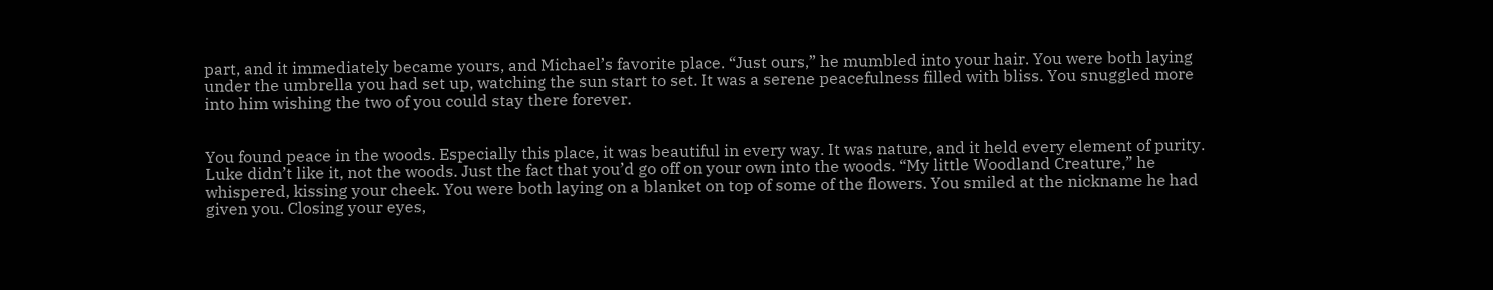part, and it immediately became yours, and Michael’s favorite place. “Just ours,” he mumbled into your hair. You were both laying under the umbrella you had set up, watching the sun start to set. It was a serene peacefulness filled with bliss. You snuggled more into him wishing the two of you could stay there forever.


You found peace in the woods. Especially this place, it was beautiful in every way. It was nature, and it held every element of purity. Luke didn’t like it, not the woods. Just the fact that you’d go off on your own into the woods. “My little Woodland Creature,” he whispered, kissing your cheek. You were both laying on a blanket on top of some of the flowers. You smiled at the nickname he had given you. Closing your eyes,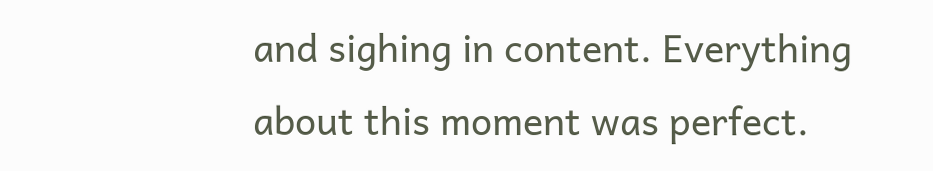and sighing in content. Everything about this moment was perfect.